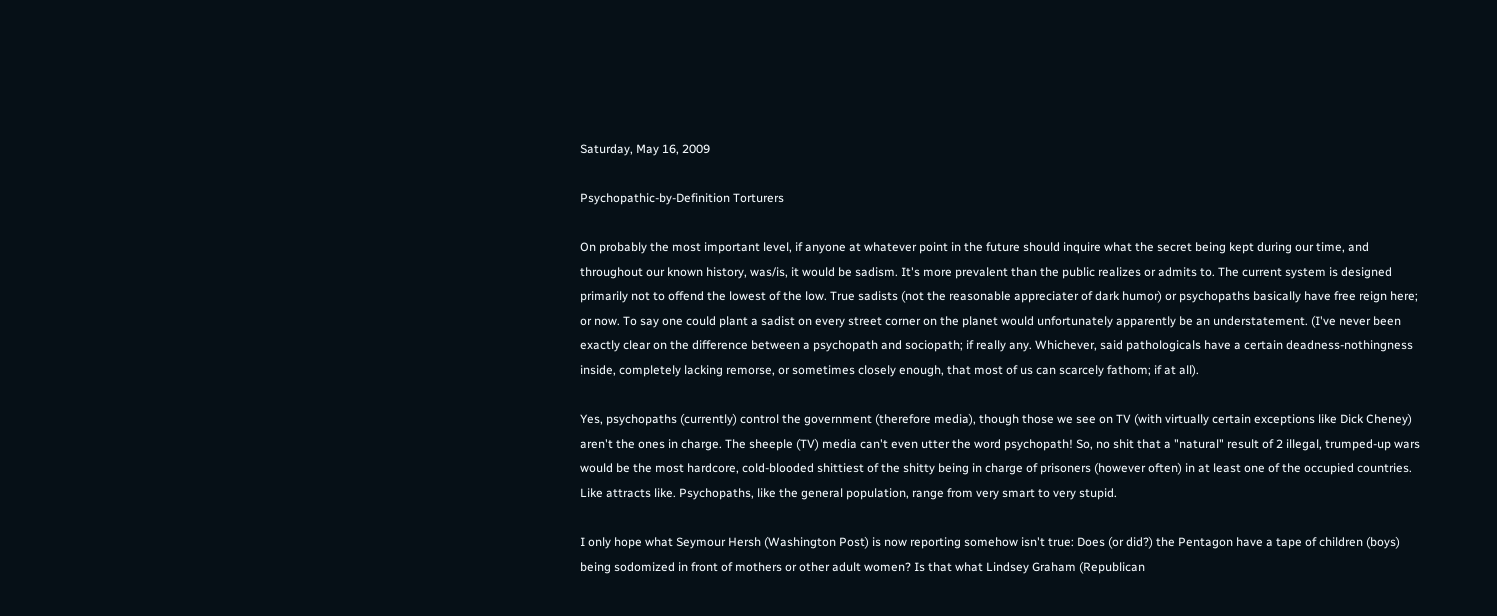Saturday, May 16, 2009

Psychopathic-by-Definition Torturers

On probably the most important level, if anyone at whatever point in the future should inquire what the secret being kept during our time, and throughout our known history, was/is, it would be sadism. It's more prevalent than the public realizes or admits to. The current system is designed primarily not to offend the lowest of the low. True sadists (not the reasonable appreciater of dark humor) or psychopaths basically have free reign here; or now. To say one could plant a sadist on every street corner on the planet would unfortunately apparently be an understatement. (I've never been exactly clear on the difference between a psychopath and sociopath; if really any. Whichever, said pathologicals have a certain deadness-nothingness inside, completely lacking remorse, or sometimes closely enough, that most of us can scarcely fathom; if at all).

Yes, psychopaths (currently) control the government (therefore media), though those we see on TV (with virtually certain exceptions like Dick Cheney) aren't the ones in charge. The sheeple (TV) media can't even utter the word psychopath! So, no shit that a "natural" result of 2 illegal, trumped-up wars would be the most hardcore, cold-blooded shittiest of the shitty being in charge of prisoners (however often) in at least one of the occupied countries. Like attracts like. Psychopaths, like the general population, range from very smart to very stupid.

I only hope what Seymour Hersh (Washington Post) is now reporting somehow isn't true: Does (or did?) the Pentagon have a tape of children (boys) being sodomized in front of mothers or other adult women? Is that what Lindsey Graham (Republican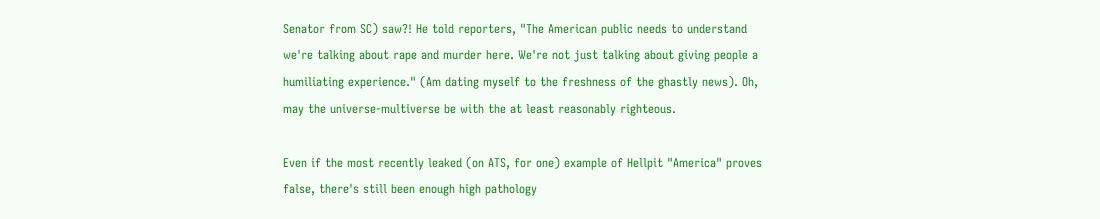Senator from SC) saw?! He told reporters, "The American public needs to understand we're talking about rape and murder here. We're not just talking about giving people a humiliating experience." (Am dating myself to the freshness of the ghastly news). Oh, may the universe-multiverse be with the at least reasonably righteous.

Even if the most recently leaked (on ATS, for one) example of Hellpit "America" proves false, there's still been enough high pathology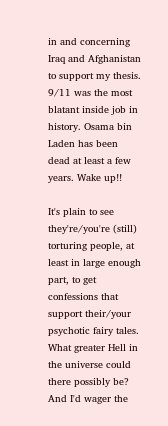in and concerning Iraq and Afghanistan to support my thesis. 9/11 was the most blatant inside job in history. Osama bin Laden has been dead at least a few years. Wake up!!

It's plain to see they're/you're (still) torturing people, at least in large enough part, to get confessions that support their/your psychotic fairy tales. What greater Hell in the universe could there possibly be? And I'd wager the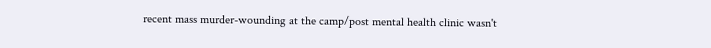recent mass murder-wounding at the camp/post mental health clinic wasn't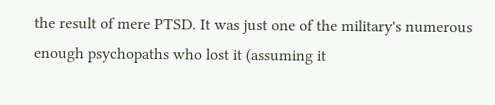the result of mere PTSD. It was just one of the military's numerous enough psychopaths who lost it (assuming it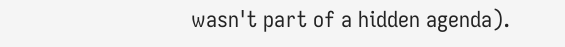wasn't part of a hidden agenda).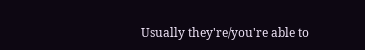Usually they're/you're able to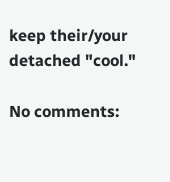keep their/your detached "cool."

No comments: